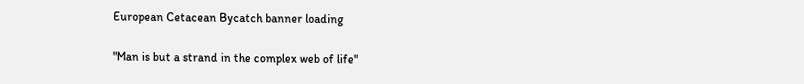European Cetacean Bycatch banner loading

"Man is but a strand in the complex web of life"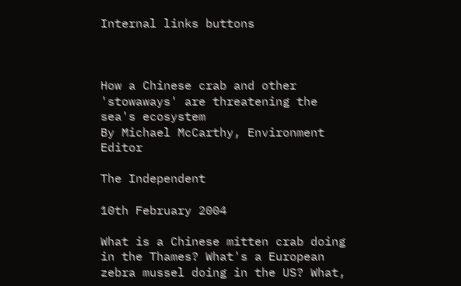Internal links buttons



How a Chinese crab and other 'stowaways' are threatening the sea's ecosystem
By Michael McCarthy, Environment Editor

The Independent

10th February 2004

What is a Chinese mitten crab doing in the Thames? What's a European zebra mussel doing in the US? What,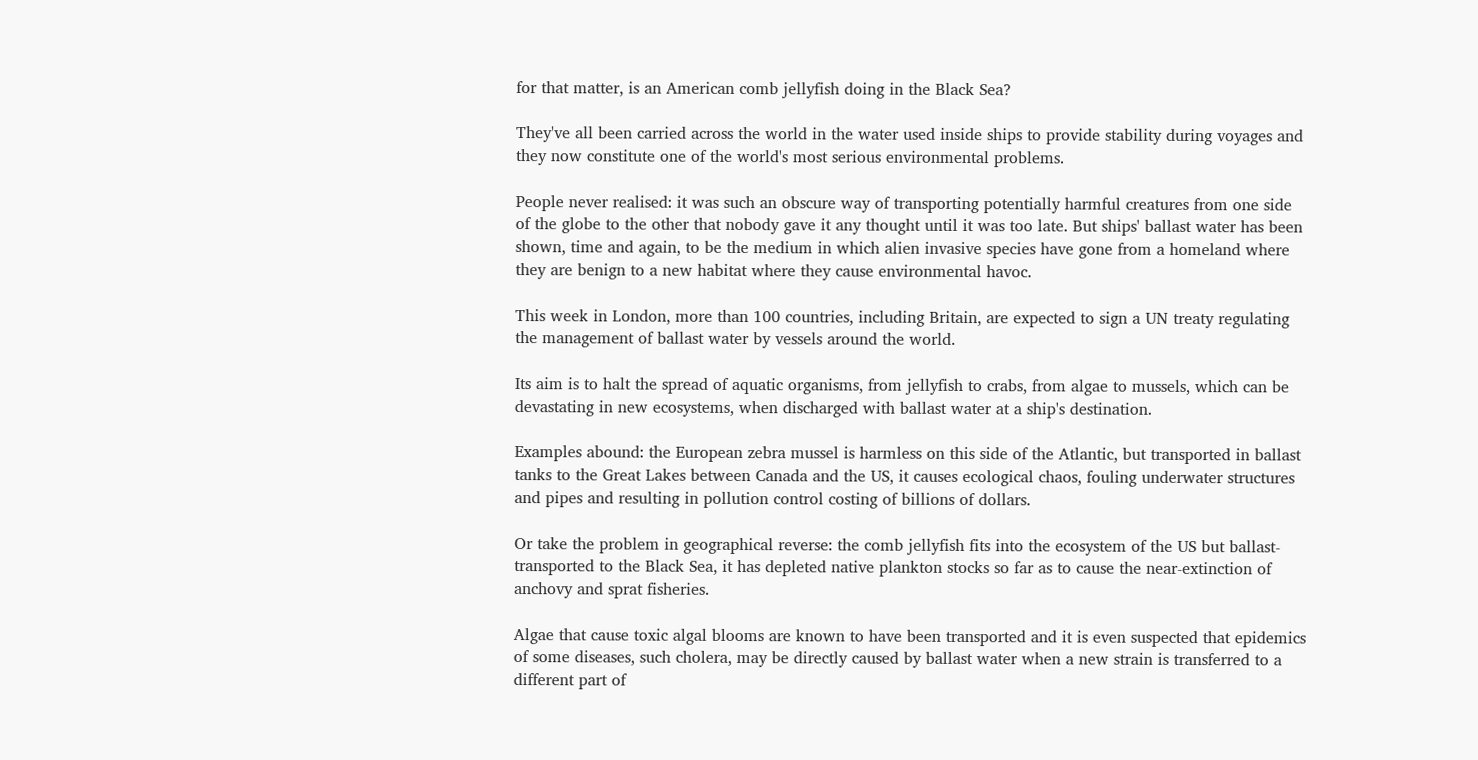for that matter, is an American comb jellyfish doing in the Black Sea?

They've all been carried across the world in the water used inside ships to provide stability during voyages and they now constitute one of the world's most serious environmental problems.

People never realised: it was such an obscure way of transporting potentially harmful creatures from one side of the globe to the other that nobody gave it any thought until it was too late. But ships' ballast water has been shown, time and again, to be the medium in which alien invasive species have gone from a homeland where they are benign to a new habitat where they cause environmental havoc.

This week in London, more than 100 countries, including Britain, are expected to sign a UN treaty regulating the management of ballast water by vessels around the world.

Its aim is to halt the spread of aquatic organisms, from jellyfish to crabs, from algae to mussels, which can be devastating in new ecosystems, when discharged with ballast water at a ship's destination.

Examples abound: the European zebra mussel is harmless on this side of the Atlantic, but transported in ballast tanks to the Great Lakes between Canada and the US, it causes ecological chaos, fouling underwater structures and pipes and resulting in pollution control costing of billions of dollars.

Or take the problem in geographical reverse: the comb jellyfish fits into the ecosystem of the US but ballast-transported to the Black Sea, it has depleted native plankton stocks so far as to cause the near-extinction of anchovy and sprat fisheries.

Algae that cause toxic algal blooms are known to have been transported and it is even suspected that epidemics of some diseases, such cholera, may be directly caused by ballast water when a new strain is transferred to a different part of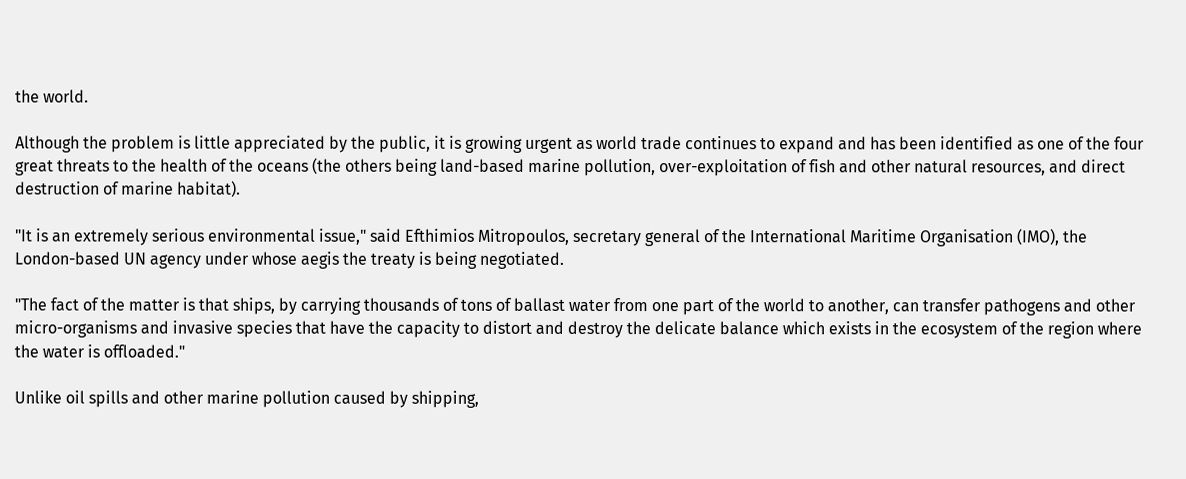the world.

Although the problem is little appreciated by the public, it is growing urgent as world trade continues to expand and has been identified as one of the four great threats to the health of the oceans (the others being land-based marine pollution, over-exploitation of fish and other natural resources, and direct destruction of marine habitat).

"It is an extremely serious environmental issue," said Efthimios Mitropoulos, secretary general of the International Maritime Organisation (IMO), the London-based UN agency under whose aegis the treaty is being negotiated.

"The fact of the matter is that ships, by carrying thousands of tons of ballast water from one part of the world to another, can transfer pathogens and other micro-organisms and invasive species that have the capacity to distort and destroy the delicate balance which exists in the ecosystem of the region where the water is offloaded."

Unlike oil spills and other marine pollution caused by shipping,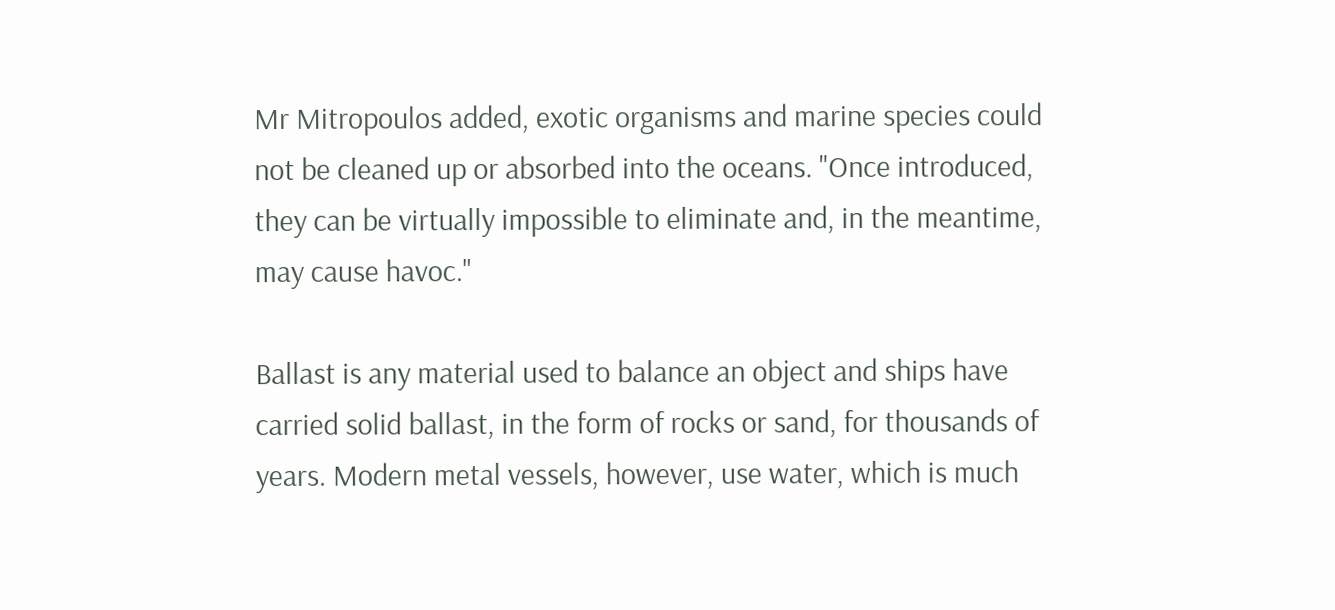Mr Mitropoulos added, exotic organisms and marine species could not be cleaned up or absorbed into the oceans. "Once introduced, they can be virtually impossible to eliminate and, in the meantime, may cause havoc."

Ballast is any material used to balance an object and ships have carried solid ballast, in the form of rocks or sand, for thousands of years. Modern metal vessels, however, use water, which is much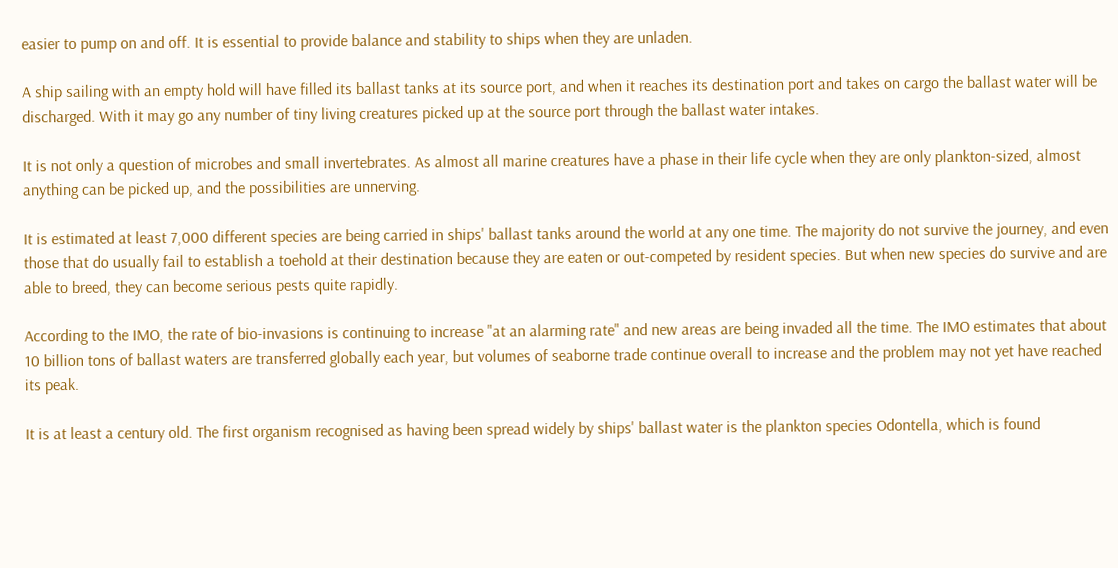easier to pump on and off. It is essential to provide balance and stability to ships when they are unladen.

A ship sailing with an empty hold will have filled its ballast tanks at its source port, and when it reaches its destination port and takes on cargo the ballast water will be discharged. With it may go any number of tiny living creatures picked up at the source port through the ballast water intakes.

It is not only a question of microbes and small invertebrates. As almost all marine creatures have a phase in their life cycle when they are only plankton-sized, almost anything can be picked up, and the possibilities are unnerving.

It is estimated at least 7,000 different species are being carried in ships' ballast tanks around the world at any one time. The majority do not survive the journey, and even those that do usually fail to establish a toehold at their destination because they are eaten or out-competed by resident species. But when new species do survive and are able to breed, they can become serious pests quite rapidly.

According to the IMO, the rate of bio-invasions is continuing to increase "at an alarming rate" and new areas are being invaded all the time. The IMO estimates that about 10 billion tons of ballast waters are transferred globally each year, but volumes of seaborne trade continue overall to increase and the problem may not yet have reached its peak.

It is at least a century old. The first organism recognised as having been spread widely by ships' ballast water is the plankton species Odontella, which is found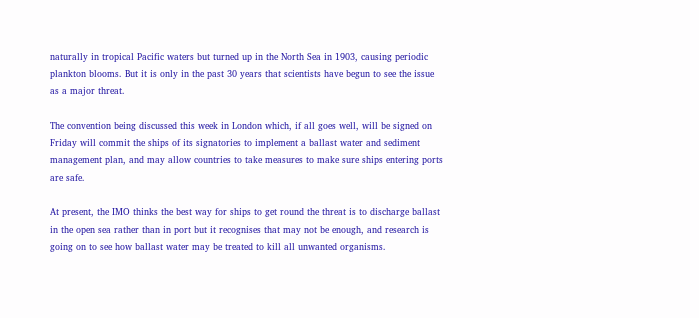naturally in tropical Pacific waters but turned up in the North Sea in 1903, causing periodic plankton blooms. But it is only in the past 30 years that scientists have begun to see the issue as a major threat.

The convention being discussed this week in London which, if all goes well, will be signed on Friday will commit the ships of its signatories to implement a ballast water and sediment management plan, and may allow countries to take measures to make sure ships entering ports are safe.

At present, the IMO thinks the best way for ships to get round the threat is to discharge ballast in the open sea rather than in port but it recognises that may not be enough, and research is going on to see how ballast water may be treated to kill all unwanted organisms.